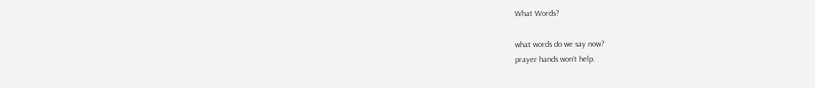What Words?

what words do we say now?
prayer hands won’t help.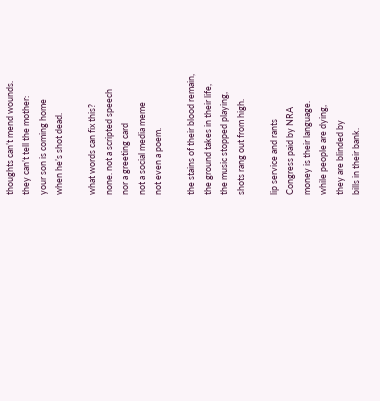thoughts can’t mend wounds.
they can’t tell the mother:
your son is coming home
when he’s shot dead.

what words can fix this?
none. not a scripted speech
nor a greeting card
not a social media meme
not even a poem.

the stains of their blood remain,
the ground takes in their life,
the music stopped playing,
shots rang out from high.

lip service and rants
Congress paid by NRA
money is their language.
while people are dying,
they are blinded by
bills in their bank.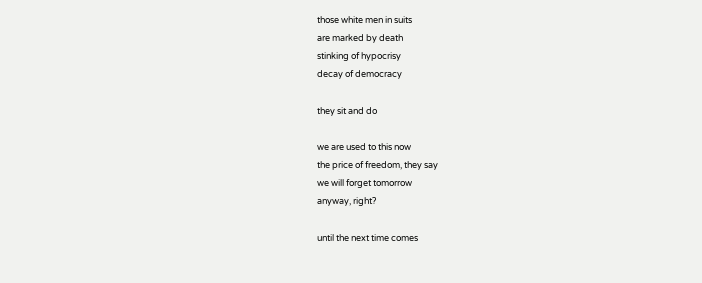those white men in suits
are marked by death
stinking of hypocrisy
decay of democracy

they sit and do

we are used to this now
the price of freedom, they say
we will forget tomorrow
anyway, right?

until the next time comes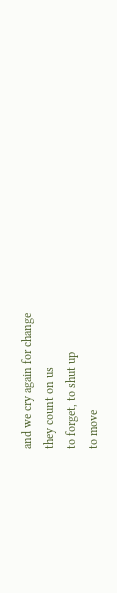and we cry again for change
they count on us
to forget, to shut up
to move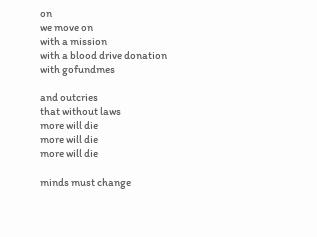on
we move on
with a mission
with a blood drive donation
with gofundmes

and outcries
that without laws
more will die
more will die
more will die

minds must change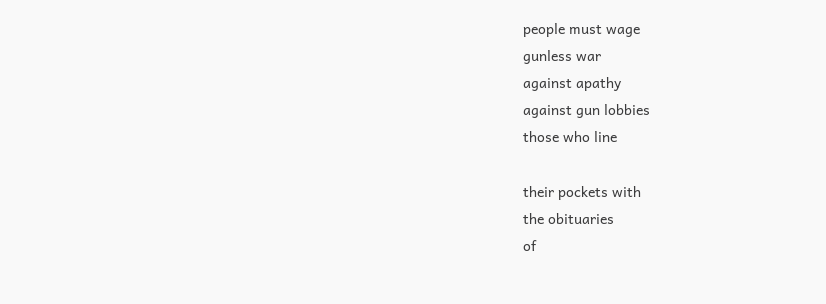people must wage
gunless war
against apathy
against gun lobbies
those who line

their pockets with
the obituaries
of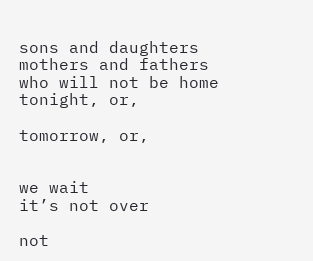sons and daughters
mothers and fathers
who will not be home
tonight, or,

tomorrow, or,


we wait
it’s not over

not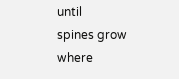until
spines grow
where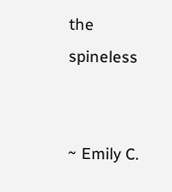the spineless


~ Emily C.